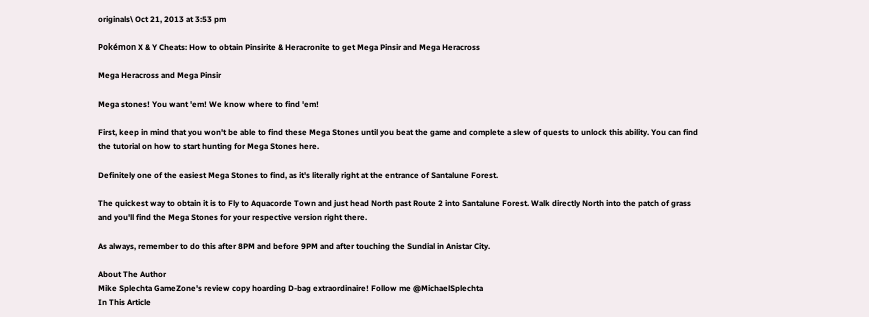originals\ Oct 21, 2013 at 3:53 pm

Pokémon X & Y Cheats: How to obtain Pinsirite & Heracronite to get Mega Pinsir and Mega Heracross

Mega Heracross and Mega Pinsir

Mega stones! You want 'em! We know where to find 'em!

First, keep in mind that you won't be able to find these Mega Stones until you beat the game and complete a slew of quests to unlock this ability. You can find the tutorial on how to start hunting for Mega Stones here.

Definitely one of the easiest Mega Stones to find, as it's literally right at the entrance of Santalune Forest.

The quickest way to obtain it is to Fly to Aquacorde Town and just head North past Route 2 into Santalune Forest. Walk directly North into the patch of grass and you'll find the Mega Stones for your respective version right there.

As always, remember to do this after 8PM and before 9PM and after touching the Sundial in Anistar City.

About The Author
Mike Splechta GameZone's review copy hoarding D-bag extraordinaire! Follow me @MichaelSplechta
In This Article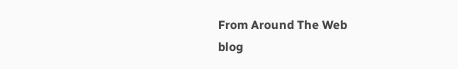From Around The Web
blog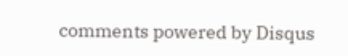comments powered by Disqus